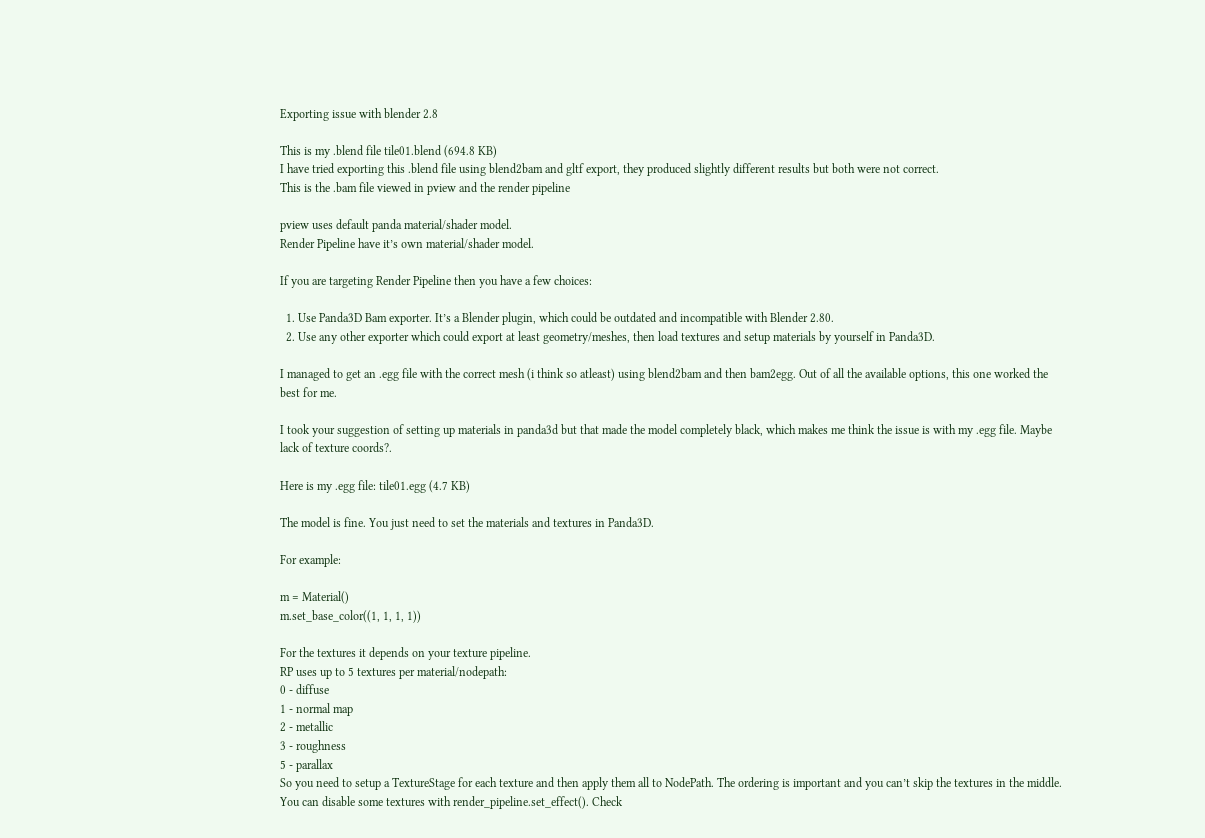Exporting issue with blender 2.8

This is my .blend file tile01.blend (694.8 KB)
I have tried exporting this .blend file using blend2bam and gltf export, they produced slightly different results but both were not correct.
This is the .bam file viewed in pview and the render pipeline

pview uses default panda material/shader model.
Render Pipeline have it’s own material/shader model.

If you are targeting Render Pipeline then you have a few choices:

  1. Use Panda3D Bam exporter. It’s a Blender plugin, which could be outdated and incompatible with Blender 2.80.
  2. Use any other exporter which could export at least geometry/meshes, then load textures and setup materials by yourself in Panda3D.

I managed to get an .egg file with the correct mesh (i think so atleast) using blend2bam and then bam2egg. Out of all the available options, this one worked the best for me.

I took your suggestion of setting up materials in panda3d but that made the model completely black, which makes me think the issue is with my .egg file. Maybe lack of texture coords?.

Here is my .egg file: tile01.egg (4.7 KB)

The model is fine. You just need to set the materials and textures in Panda3D.

For example:

m = Material()
m.set_base_color((1, 1, 1, 1))

For the textures it depends on your texture pipeline.
RP uses up to 5 textures per material/nodepath:
0 - diffuse
1 - normal map
2 - metallic
3 - roughness
5 - parallax
So you need to setup a TextureStage for each texture and then apply them all to NodePath. The ordering is important and you can’t skip the textures in the middle.
You can disable some textures with render_pipeline.set_effect(). Check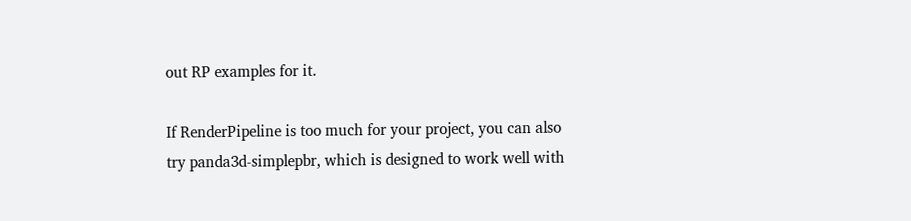out RP examples for it.

If RenderPipeline is too much for your project, you can also try panda3d-simplepbr, which is designed to work well with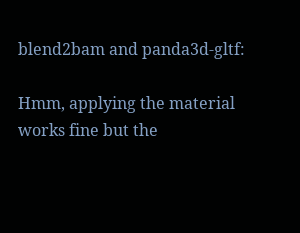blend2bam and panda3d-gltf:

Hmm, applying the material works fine but the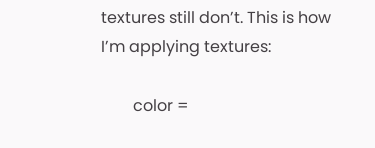textures still don’t. This is how I’m applying textures:

        color =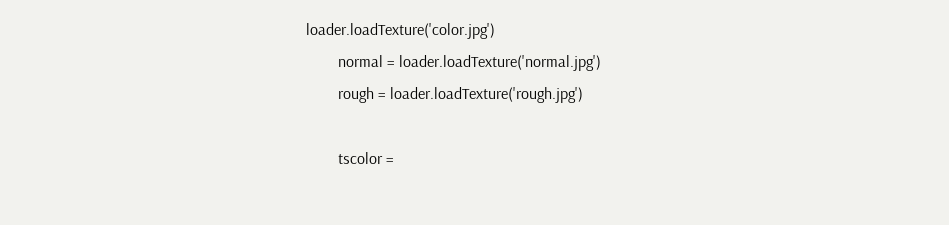loader.loadTexture('color.jpg')
        normal = loader.loadTexture('normal.jpg')
        rough = loader.loadTexture('rough.jpg')

        tscolor =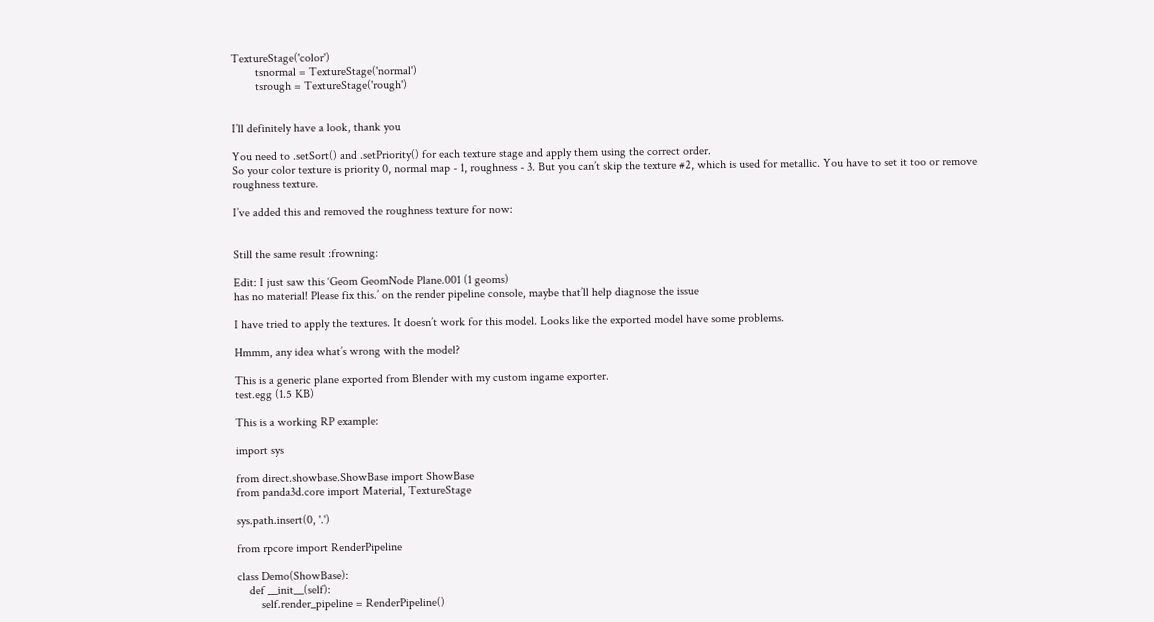TextureStage('color')
        tsnormal = TextureStage('normal')
        tsrough = TextureStage('rough')


I’ll definitely have a look, thank you

You need to .setSort() and .setPriority() for each texture stage and apply them using the correct order.
So your color texture is priority 0, normal map - 1, roughness - 3. But you can’t skip the texture #2, which is used for metallic. You have to set it too or remove roughness texture.

I’ve added this and removed the roughness texture for now:


Still the same result :frowning:

Edit: I just saw this ‘Geom GeomNode Plane.001 (1 geoms)
has no material! Please fix this.’ on the render pipeline console, maybe that’ll help diagnose the issue

I have tried to apply the textures. It doesn’t work for this model. Looks like the exported model have some problems.

Hmmm, any idea what’s wrong with the model?

This is a generic plane exported from Blender with my custom ingame exporter.
test.egg (1.5 KB)

This is a working RP example:

import sys

from direct.showbase.ShowBase import ShowBase
from panda3d.core import Material, TextureStage

sys.path.insert(0, '.')

from rpcore import RenderPipeline

class Demo(ShowBase):
    def __init__(self):
        self.render_pipeline = RenderPipeline()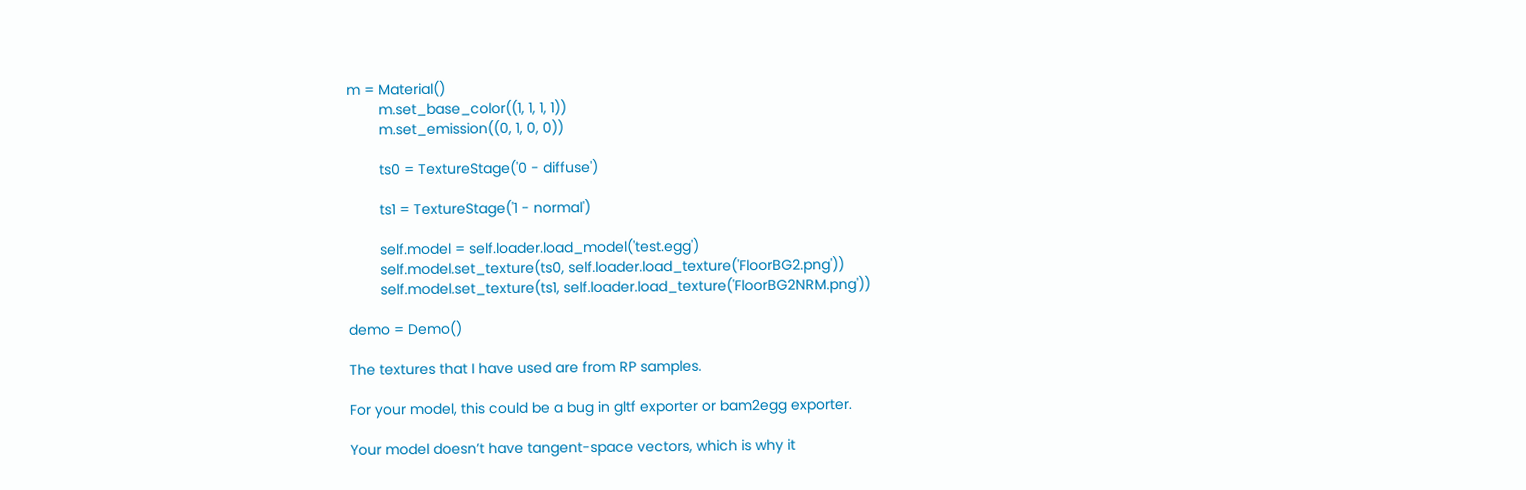m = Material()
        m.set_base_color((1, 1, 1, 1))
        m.set_emission((0, 1, 0, 0))

        ts0 = TextureStage('0 - diffuse')

        ts1 = TextureStage('1 - normal')

        self.model = self.loader.load_model('test.egg')
        self.model.set_texture(ts0, self.loader.load_texture('FloorBG2.png'))
        self.model.set_texture(ts1, self.loader.load_texture('FloorBG2NRM.png'))

demo = Demo()

The textures that I have used are from RP samples.

For your model, this could be a bug in gltf exporter or bam2egg exporter.

Your model doesn’t have tangent-space vectors, which is why it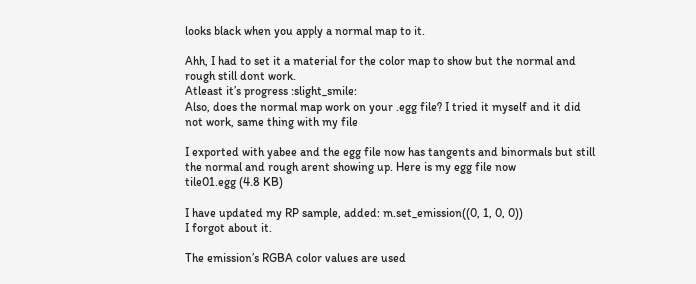looks black when you apply a normal map to it.

Ahh, I had to set it a material for the color map to show but the normal and rough still dont work.
Atleast it’s progress :slight_smile:
Also, does the normal map work on your .egg file? I tried it myself and it did not work, same thing with my file

I exported with yabee and the egg file now has tangents and binormals but still the normal and rough arent showing up. Here is my egg file now
tile01.egg (4.8 KB)

I have updated my RP sample, added: m.set_emission((0, 1, 0, 0))
I forgot about it.

The emission’s RGBA color values are used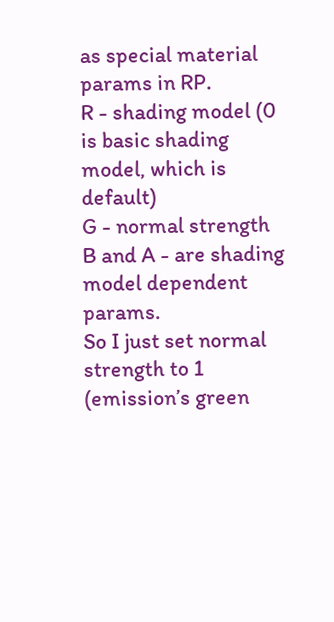as special material params in RP.
R - shading model (0 is basic shading model, which is default)
G - normal strength
B and A - are shading model dependent params.
So I just set normal strength to 1 (emission’s green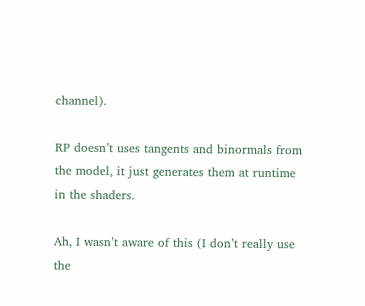channel).

RP doesn’t uses tangents and binormals from the model, it just generates them at runtime in the shaders.

Ah, I wasn’t aware of this (I don’t really use the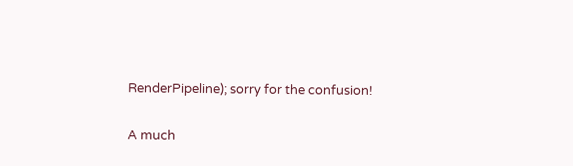RenderPipeline); sorry for the confusion!

A much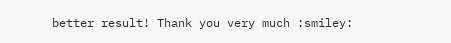better result! Thank you very much :smiley: